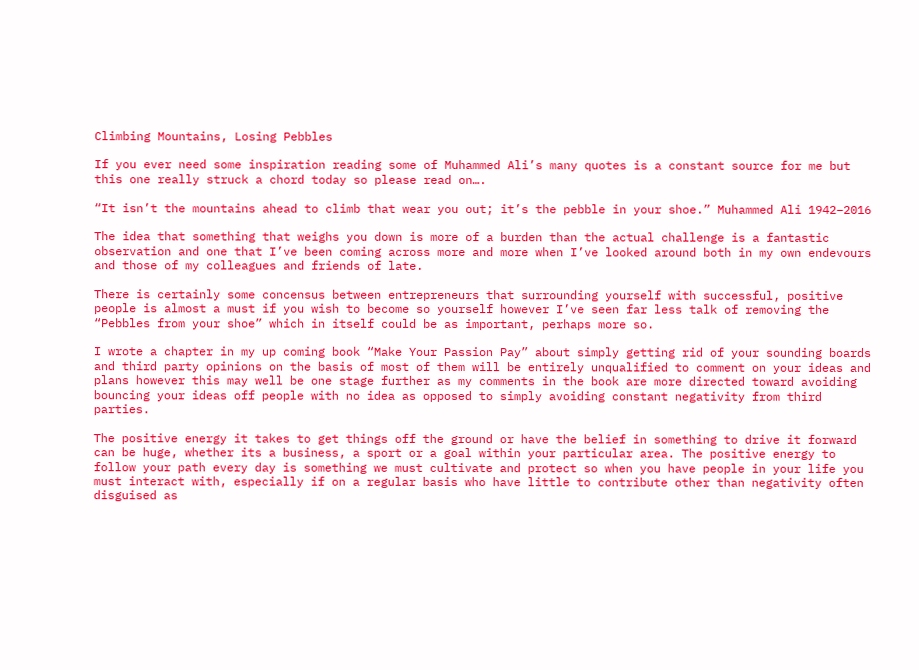Climbing Mountains, Losing Pebbles

If you ever need some inspiration reading some of Muhammed Ali’s many quotes is a constant source for me but this one really struck a chord today so please read on….

“It isn’t the mountains ahead to climb that wear you out; it’s the pebble in your shoe.” Muhammed Ali 1942–2016

The idea that something that weighs you down is more of a burden than the actual challenge is a fantastic observation and one that I’ve been coming across more and more when I’ve looked around both in my own endevours and those of my colleagues and friends of late.

There is certainly some concensus between entrepreneurs that surrounding yourself with successful, positive people is almost a must if you wish to become so yourself however I’ve seen far less talk of removing the “Pebbles from your shoe” which in itself could be as important, perhaps more so.

I wrote a chapter in my up coming book “Make Your Passion Pay” about simply getting rid of your sounding boards and third party opinions on the basis of most of them will be entirely unqualified to comment on your ideas and plans however this may well be one stage further as my comments in the book are more directed toward avoiding bouncing your ideas off people with no idea as opposed to simply avoiding constant negativity from third parties.

The positive energy it takes to get things off the ground or have the belief in something to drive it forward can be huge, whether its a business, a sport or a goal within your particular area. The positive energy to follow your path every day is something we must cultivate and protect so when you have people in your life you must interact with, especially if on a regular basis who have little to contribute other than negativity often disguised as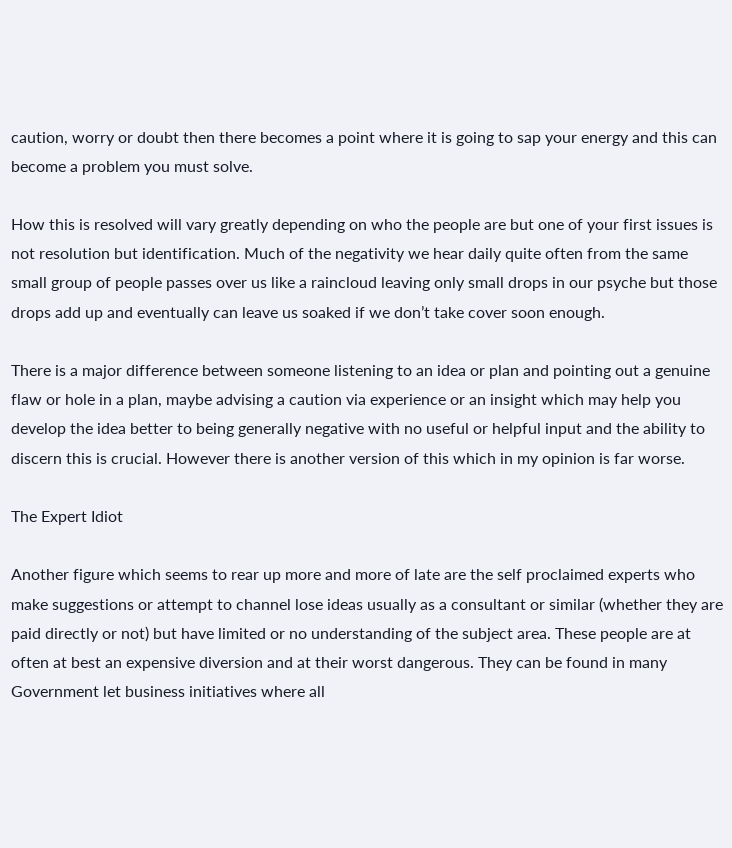caution, worry or doubt then there becomes a point where it is going to sap your energy and this can become a problem you must solve.

How this is resolved will vary greatly depending on who the people are but one of your first issues is not resolution but identification. Much of the negativity we hear daily quite often from the same small group of people passes over us like a raincloud leaving only small drops in our psyche but those drops add up and eventually can leave us soaked if we don’t take cover soon enough.

There is a major difference between someone listening to an idea or plan and pointing out a genuine flaw or hole in a plan, maybe advising a caution via experience or an insight which may help you develop the idea better to being generally negative with no useful or helpful input and the ability to discern this is crucial. However there is another version of this which in my opinion is far worse.

The Expert Idiot

Another figure which seems to rear up more and more of late are the self proclaimed experts who make suggestions or attempt to channel lose ideas usually as a consultant or similar (whether they are paid directly or not) but have limited or no understanding of the subject area. These people are at often at best an expensive diversion and at their worst dangerous. They can be found in many Government let business initiatives where all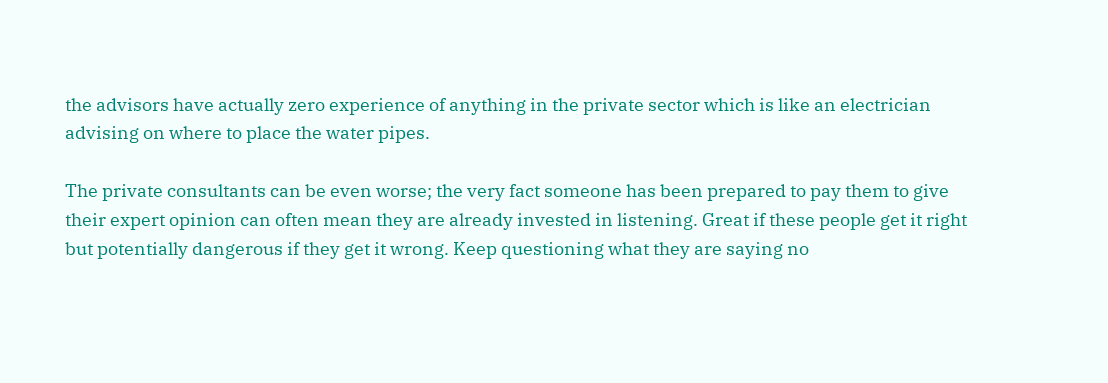the advisors have actually zero experience of anything in the private sector which is like an electrician advising on where to place the water pipes.

The private consultants can be even worse; the very fact someone has been prepared to pay them to give their expert opinion can often mean they are already invested in listening. Great if these people get it right but potentially dangerous if they get it wrong. Keep questioning what they are saying no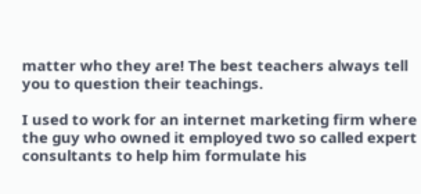matter who they are! The best teachers always tell you to question their teachings.

I used to work for an internet marketing firm where the guy who owned it employed two so called expert consultants to help him formulate his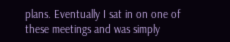plans. Eventually I sat in on one of these meetings and was simply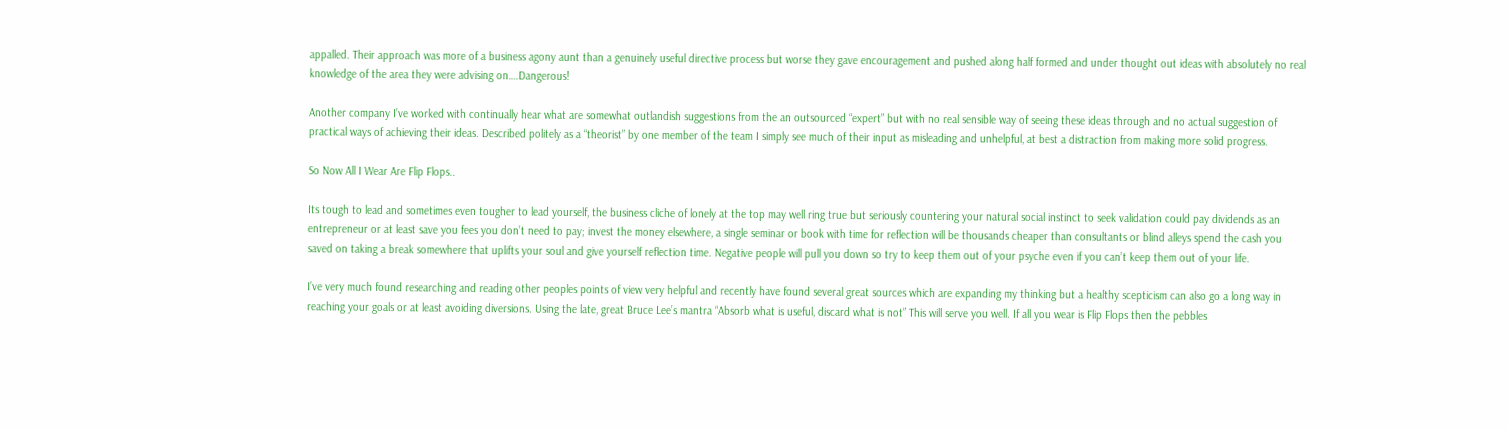appalled. Their approach was more of a business agony aunt than a genuinely useful directive process but worse they gave encouragement and pushed along half formed and under thought out ideas with absolutely no real knowledge of the area they were advising on….Dangerous!

Another company I’ve worked with continually hear what are somewhat outlandish suggestions from the an outsourced “expert” but with no real sensible way of seeing these ideas through and no actual suggestion of practical ways of achieving their ideas. Described politely as a “theorist” by one member of the team I simply see much of their input as misleading and unhelpful, at best a distraction from making more solid progress.

So Now All I Wear Are Flip Flops..

Its tough to lead and sometimes even tougher to lead yourself, the business cliche of lonely at the top may well ring true but seriously countering your natural social instinct to seek validation could pay dividends as an entrepreneur or at least save you fees you don’t need to pay; invest the money elsewhere, a single seminar or book with time for reflection will be thousands cheaper than consultants or blind alleys spend the cash you saved on taking a break somewhere that uplifts your soul and give yourself reflection time. Negative people will pull you down so try to keep them out of your psyche even if you can’t keep them out of your life.

I’ve very much found researching and reading other peoples points of view very helpful and recently have found several great sources which are expanding my thinking but a healthy scepticism can also go a long way in reaching your goals or at least avoiding diversions. Using the late, great Bruce Lee’s mantra “Absorb what is useful, discard what is not” This will serve you well. If all you wear is Flip Flops then the pebbles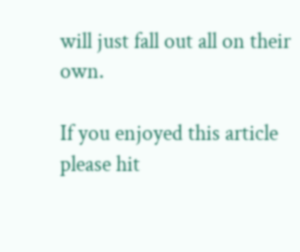will just fall out all on their own.

If you enjoyed this article please hit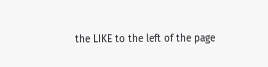the LIKE to the left of the page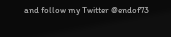and follow my Twitter @endof73